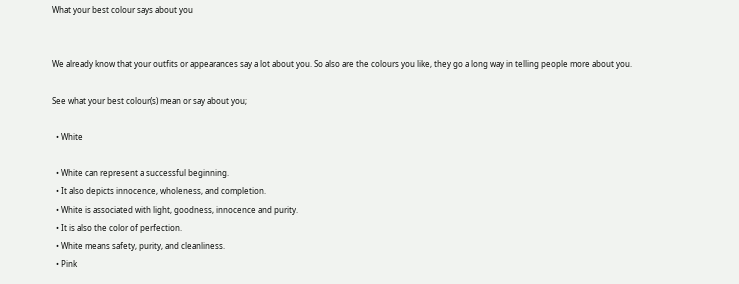What your best colour says about you


We already know that your outfits or appearances say a lot about you. So also are the colours you like, they go a long way in telling people more about you.

See what your best colour(s) mean or say about you;

  • White

  • White can represent a successful beginning.
  • It also depicts innocence, wholeness, and completion.
  • White is associated with light, goodness, innocence and purity.
  • It is also the color of perfection.
  • White means safety, purity, and cleanliness.
  • Pink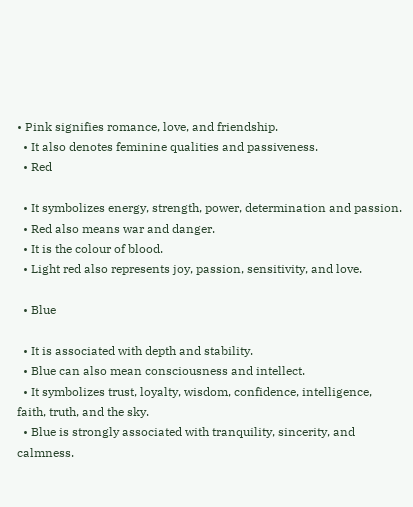• Pink signifies romance, love, and friendship.
  • It also denotes feminine qualities and passiveness.
  • Red

  • It symbolizes energy, strength, power, determination and passion.
  • Red also means war and danger.
  • It is the colour of blood.
  • Light red also represents joy, passion, sensitivity, and love.

  • Blue

  • It is associated with depth and stability.
  • Blue can also mean consciousness and intellect.
  • It symbolizes trust, loyalty, wisdom, confidence, intelligence, faith, truth, and the sky.
  • Blue is strongly associated with tranquility, sincerity, and calmness.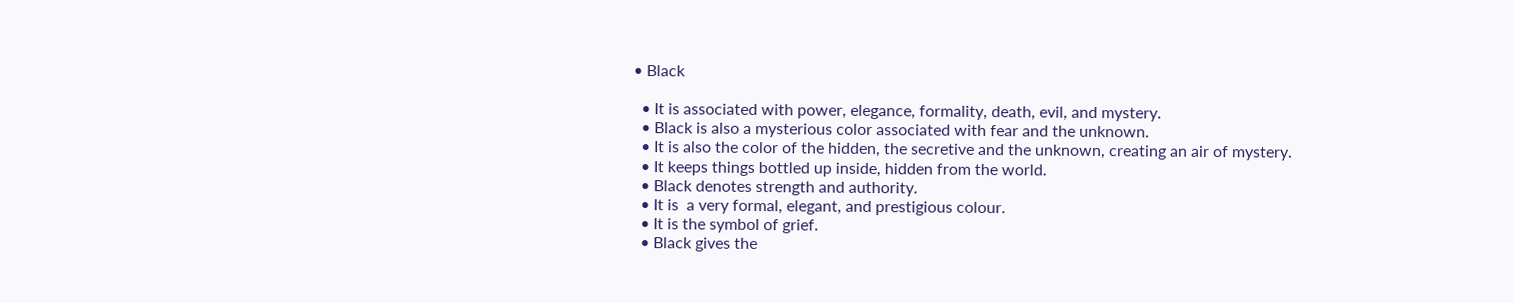• Black

  • It is associated with power, elegance, formality, death, evil, and mystery.
  • Black is also a mysterious color associated with fear and the unknown.
  • It is also the color of the hidden, the secretive and the unknown, creating an air of mystery.
  • It keeps things bottled up inside, hidden from the world.
  • Black denotes strength and authority.
  • It is  a very formal, elegant, and prestigious colour.
  • It is the symbol of grief.
  • Black gives the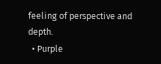feeling of perspective and depth.
  • Purple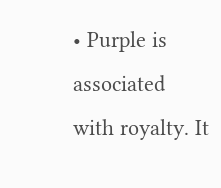• Purple is associated with royalty. It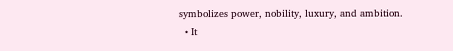symbolizes power, nobility, luxury, and ambition.
  • It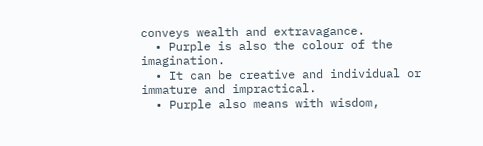conveys wealth and extravagance.
  • Purple is also the colour of the imagination.
  • It can be creative and individual or immature and impractical.
  • Purple also means with wisdom,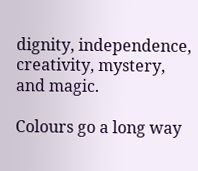dignity, independence, creativity, mystery, and magic.

Colours go a long way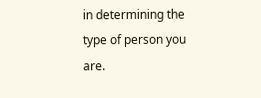in determining the type of person you are.